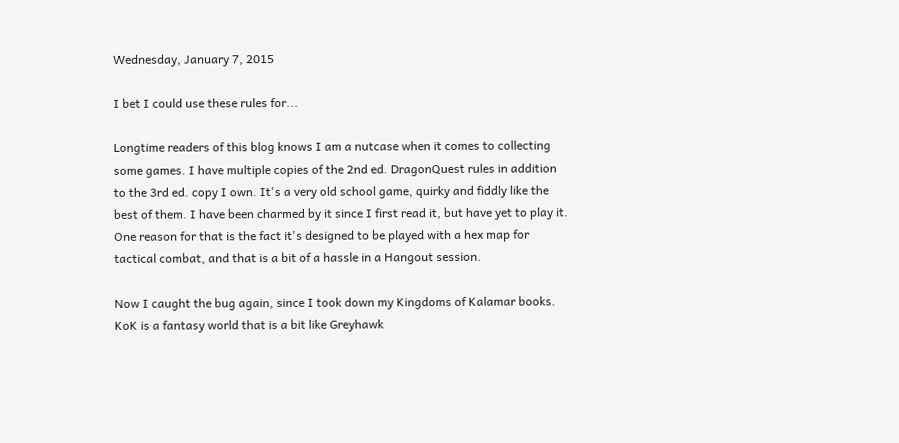Wednesday, January 7, 2015

I bet I could use these rules for...

Longtime readers of this blog knows I am a nutcase when it comes to collecting some games. I have multiple copies of the 2nd ed. DragonQuest rules in addition to the 3rd ed. copy I own. It's a very old school game, quirky and fiddly like the best of them. I have been charmed by it since I first read it, but have yet to play it. One reason for that is the fact it's designed to be played with a hex map for tactical combat, and that is a bit of a hassle in a Hangout session.

Now I caught the bug again, since I took down my Kingdoms of Kalamar books. KoK is a fantasy world that is a bit like Greyhawk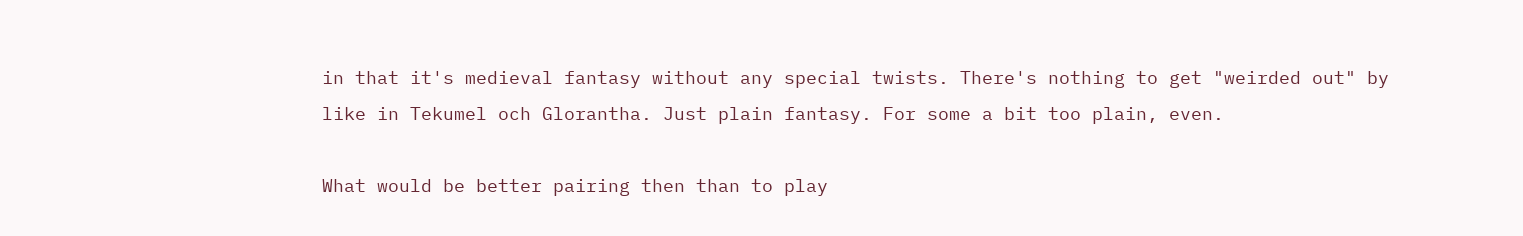in that it's medieval fantasy without any special twists. There's nothing to get "weirded out" by like in Tekumel och Glorantha. Just plain fantasy. For some a bit too plain, even.

What would be better pairing then than to play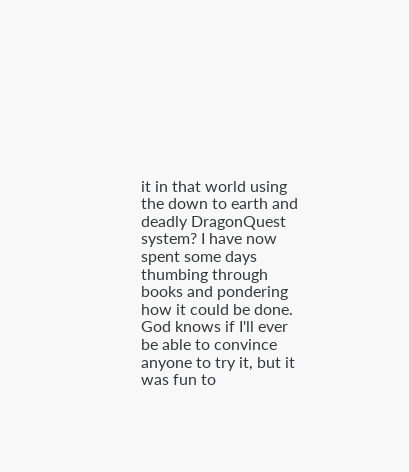it in that world using the down to earth and deadly DragonQuest system? I have now spent some days thumbing through books and pondering how it could be done. God knows if I'll ever be able to convince anyone to try it, but it was fun to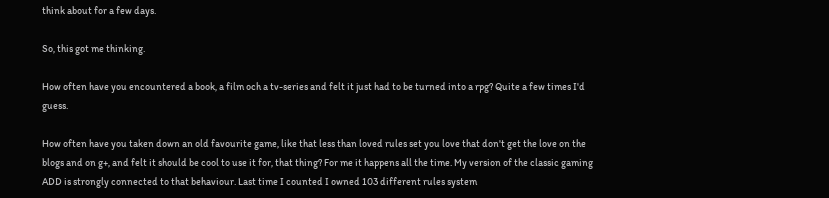think about for a few days.

So, this got me thinking.

How often have you encountered a book, a film och a tv-series and felt it just had to be turned into a rpg? Quite a few times I'd guess.

How often have you taken down an old favourite game, like that less than loved rules set you love that don't get the love on the blogs and on g+, and felt it should be cool to use it for, that thing? For me it happens all the time. My version of the classic gaming ADD is strongly connected to that behaviour. Last time I counted I owned 103 different rules system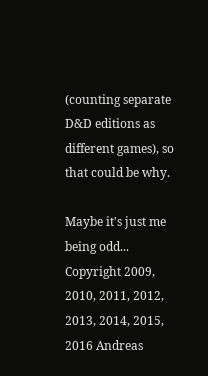(counting separate D&D editions as different games), so that could be why.

Maybe it's just me being odd...
Copyright 2009, 2010, 2011, 2012, 2013, 2014, 2015, 2016 Andreas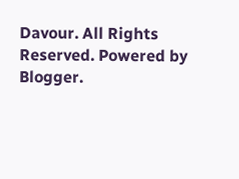Davour. All Rights Reserved. Powered by Blogger.